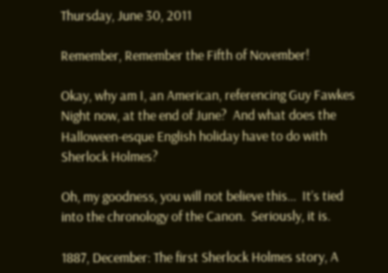Thursday, June 30, 2011

Remember, Remember the Fifth of November!

Okay, why am I, an American, referencing Guy Fawkes Night now, at the end of June?  And what does the Halloween-esque English holiday have to do with Sherlock Holmes?

Oh, my goodness, you will not believe this…  It’s tied into the chronology of the Canon.  Seriously, it is.

1887, December: The first Sherlock Holmes story, A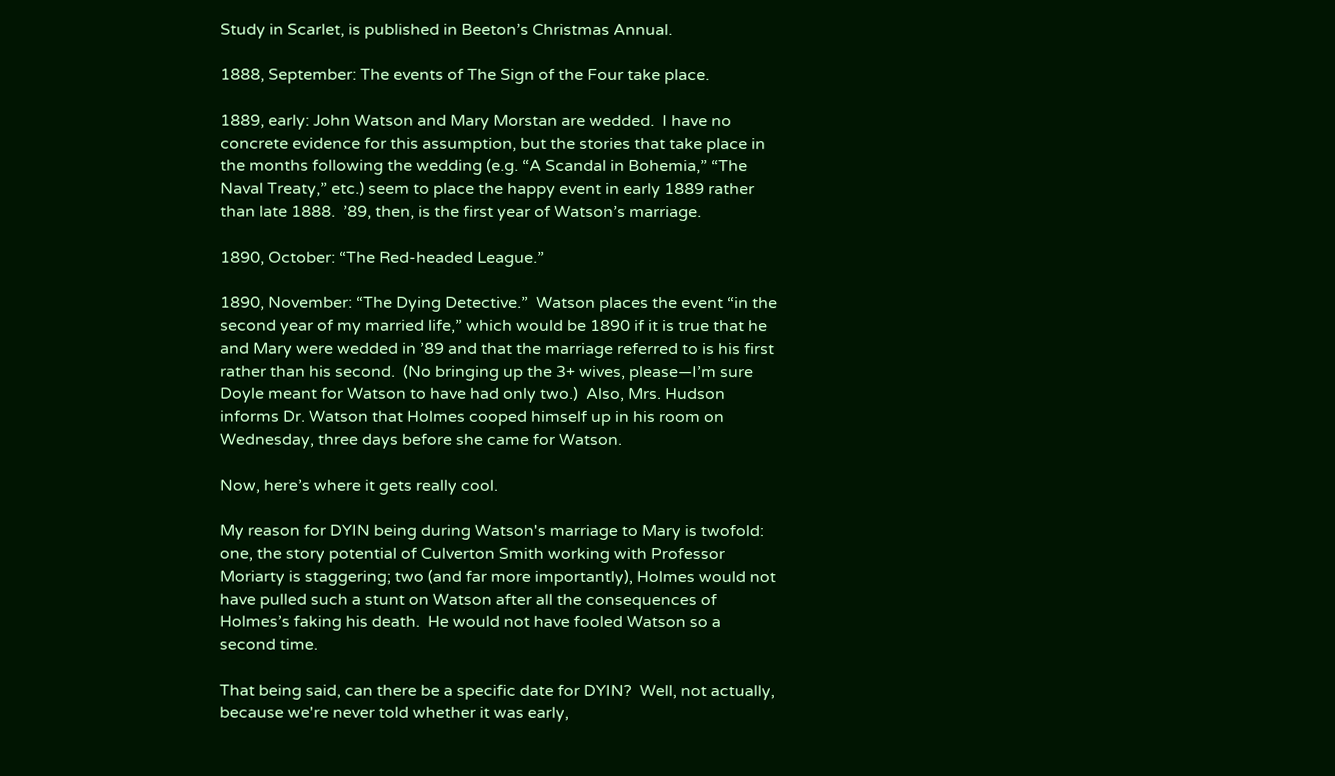Study in Scarlet, is published in Beeton’s Christmas Annual.

1888, September: The events of The Sign of the Four take place.

1889, early: John Watson and Mary Morstan are wedded.  I have no concrete evidence for this assumption, but the stories that take place in the months following the wedding (e.g. “A Scandal in Bohemia,” “The Naval Treaty,” etc.) seem to place the happy event in early 1889 rather than late 1888.  ’89, then, is the first year of Watson’s marriage.

1890, October: “The Red-headed League.”

1890, November: “The Dying Detective.”  Watson places the event “in the second year of my married life,” which would be 1890 if it is true that he and Mary were wedded in ’89 and that the marriage referred to is his first rather than his second.  (No bringing up the 3+ wives, please—I’m sure Doyle meant for Watson to have had only two.)  Also, Mrs. Hudson informs Dr. Watson that Holmes cooped himself up in his room on Wednesday, three days before she came for Watson.

Now, here’s where it gets really cool.

My reason for DYIN being during Watson's marriage to Mary is twofold: one, the story potential of Culverton Smith working with Professor Moriarty is staggering; two (and far more importantly), Holmes would not have pulled such a stunt on Watson after all the consequences of Holmes’s faking his death.  He would not have fooled Watson so a second time.

That being said, can there be a specific date for DYIN?  Well, not actually, because we're never told whether it was early,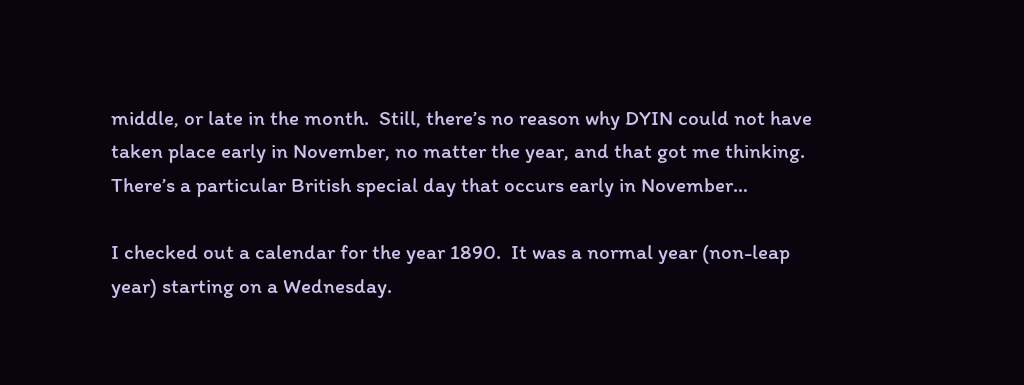middle, or late in the month.  Still, there’s no reason why DYIN could not have taken place early in November, no matter the year, and that got me thinking.  There’s a particular British special day that occurs early in November…

I checked out a calendar for the year 1890.  It was a normal year (non-leap year) starting on a Wednesday.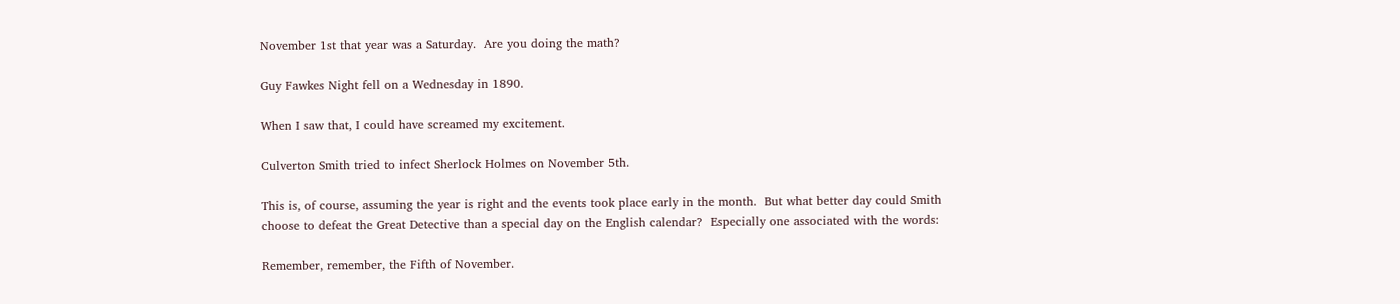November 1st that year was a Saturday.  Are you doing the math?

Guy Fawkes Night fell on a Wednesday in 1890.

When I saw that, I could have screamed my excitement.

Culverton Smith tried to infect Sherlock Holmes on November 5th.

This is, of course, assuming the year is right and the events took place early in the month.  But what better day could Smith choose to defeat the Great Detective than a special day on the English calendar?  Especially one associated with the words:

Remember, remember, the Fifth of November.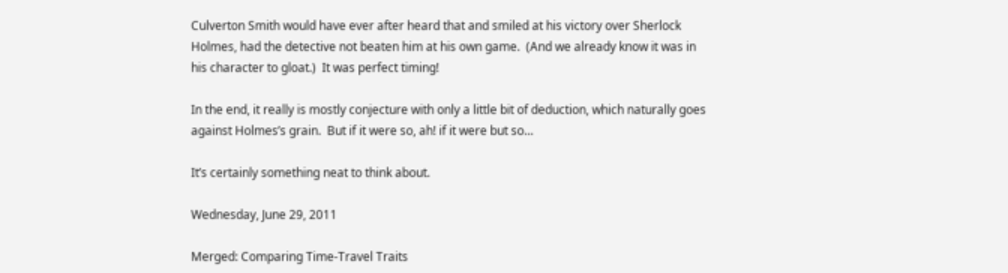Culverton Smith would have ever after heard that and smiled at his victory over Sherlock Holmes, had the detective not beaten him at his own game.  (And we already know it was in his character to gloat.)  It was perfect timing!

In the end, it really is mostly conjecture with only a little bit of deduction, which naturally goes against Holmes’s grain.  But if it were so, ah! if it were but so…

It’s certainly something neat to think about.

Wednesday, June 29, 2011

Merged: Comparing Time-Travel Traits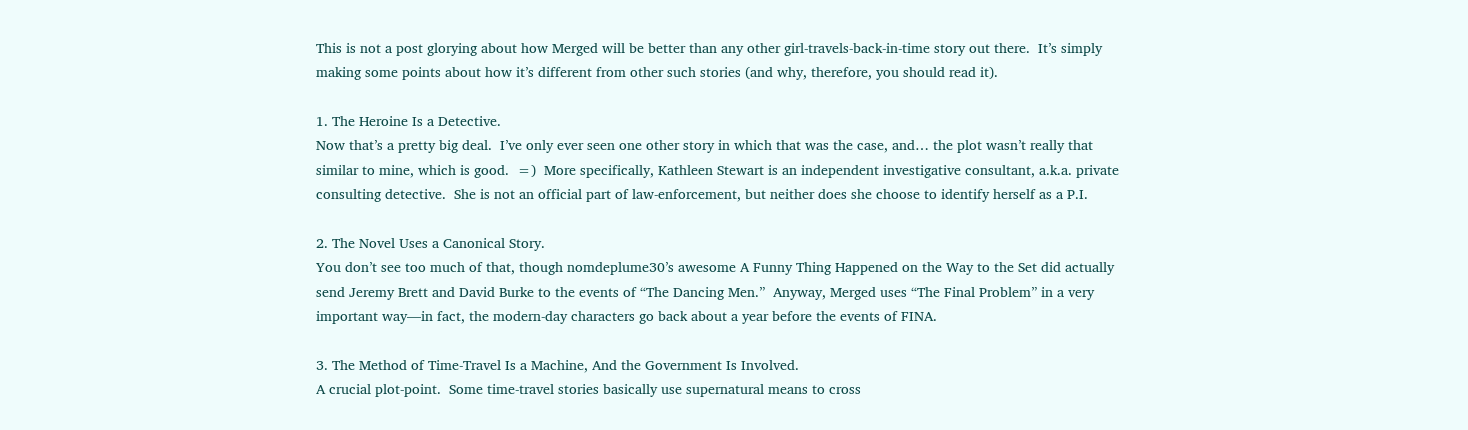This is not a post glorying about how Merged will be better than any other girl-travels-back-in-time story out there.  It’s simply making some points about how it’s different from other such stories (and why, therefore, you should read it).

1. The Heroine Is a Detective.
Now that’s a pretty big deal.  I’ve only ever seen one other story in which that was the case, and… the plot wasn’t really that similar to mine, which is good.  =)  More specifically, Kathleen Stewart is an independent investigative consultant, a.k.a. private consulting detective.  She is not an official part of law-enforcement, but neither does she choose to identify herself as a P.I.

2. The Novel Uses a Canonical Story.
You don’t see too much of that, though nomdeplume30’s awesome A Funny Thing Happened on the Way to the Set did actually send Jeremy Brett and David Burke to the events of “The Dancing Men.”  Anyway, Merged uses “The Final Problem” in a very important way—in fact, the modern-day characters go back about a year before the events of FINA.

3. The Method of Time-Travel Is a Machine, And the Government Is Involved.
A crucial plot-point.  Some time-travel stories basically use supernatural means to cross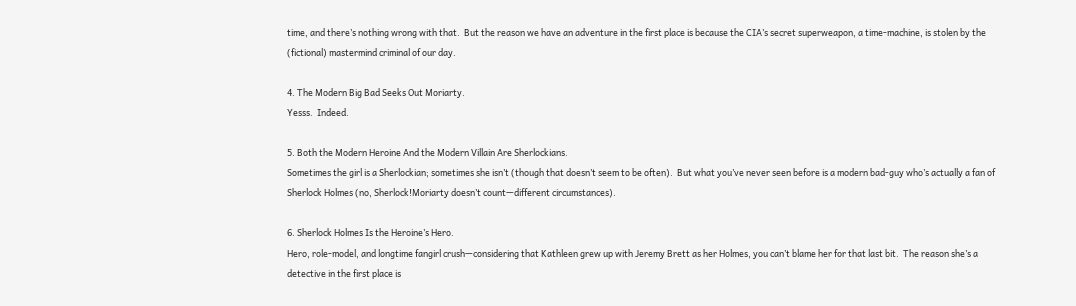time, and there’s nothing wrong with that.  But the reason we have an adventure in the first place is because the CIA’s secret superweapon, a time-machine, is stolen by the (fictional) mastermind criminal of our day.

4. The Modern Big Bad Seeks Out Moriarty.
Yesss.  Indeed.

5. Both the Modern Heroine And the Modern Villain Are Sherlockians.
Sometimes the girl is a Sherlockian; sometimes she isn’t (though that doesn’t seem to be often).  But what you’ve never seen before is a modern bad-guy who’s actually a fan of Sherlock Holmes (no, Sherlock!Moriarty doesn’t count—different circumstances).

6. Sherlock Holmes Is the Heroine’s Hero.
Hero, role-model, and longtime fangirl crush—considering that Kathleen grew up with Jeremy Brett as her Holmes, you can’t blame her for that last bit.  The reason she’s a detective in the first place is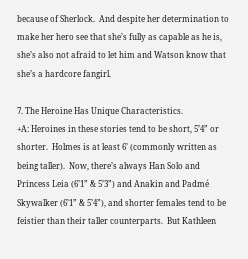because of Sherlock.  And despite her determination to make her hero see that she’s fully as capable as he is, she’s also not afraid to let him and Watson know that she’s a hardcore fangirl.

7. The Heroine Has Unique Characteristics.
+A: Heroines in these stories tend to be short, 5’4” or shorter.  Holmes is at least 6’ (commonly written as being taller).  Now, there’s always Han Solo and Princess Leia (6’1” & 5’3”) and Anakin and Padmé Skywalker (6’1” & 5’4”), and shorter females tend to be feistier than their taller counterparts.  But Kathleen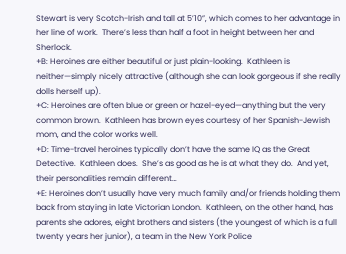Stewart is very Scotch-Irish and tall at 5’10”, which comes to her advantage in her line of work.  There’s less than half a foot in height between her and Sherlock.
+B: Heroines are either beautiful or just plain-looking.  Kathleen is neither—simply nicely attractive (although she can look gorgeous if she really dolls herself up).
+C: Heroines are often blue or green or hazel-eyed—anything but the very common brown.  Kathleen has brown eyes courtesy of her Spanish-Jewish mom, and the color works well.
+D: Time-travel heroines typically don’t have the same IQ as the Great Detective.  Kathleen does.  She’s as good as he is at what they do.  And yet, their personalities remain different…
+E: Heroines don’t usually have very much family and/or friends holding them back from staying in late Victorian London.  Kathleen, on the other hand, has parents she adores, eight brothers and sisters (the youngest of which is a full twenty years her junior), a team in the New York Police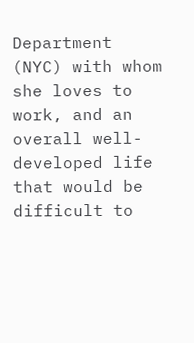Department (NYC) with whom she loves to work, and an overall well-developed life that would be difficult to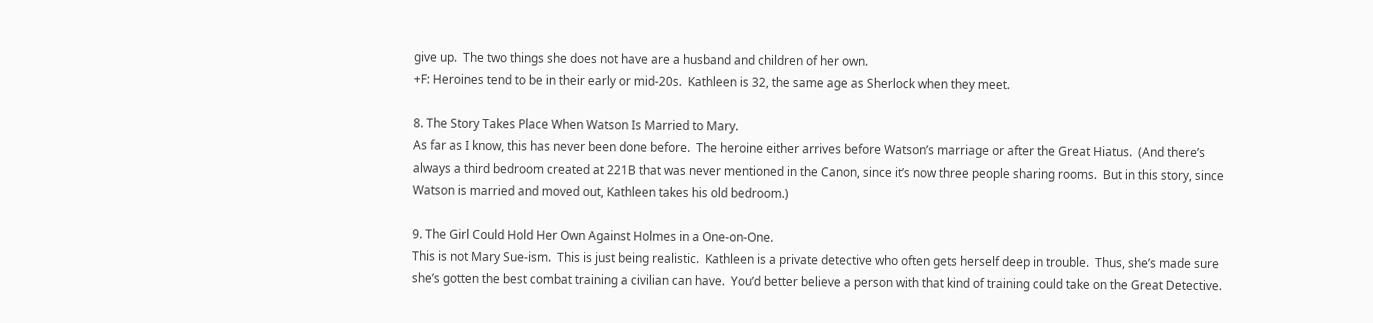give up.  The two things she does not have are a husband and children of her own.
+F: Heroines tend to be in their early or mid-20s.  Kathleen is 32, the same age as Sherlock when they meet.

8. The Story Takes Place When Watson Is Married to Mary.
As far as I know, this has never been done before.  The heroine either arrives before Watson’s marriage or after the Great Hiatus.  (And there’s always a third bedroom created at 221B that was never mentioned in the Canon, since it’s now three people sharing rooms.  But in this story, since Watson is married and moved out, Kathleen takes his old bedroom.)

9. The Girl Could Hold Her Own Against Holmes in a One-on-One.
This is not Mary Sue-ism.  This is just being realistic.  Kathleen is a private detective who often gets herself deep in trouble.  Thus, she’s made sure she’s gotten the best combat training a civilian can have.  You’d better believe a person with that kind of training could take on the Great Detective.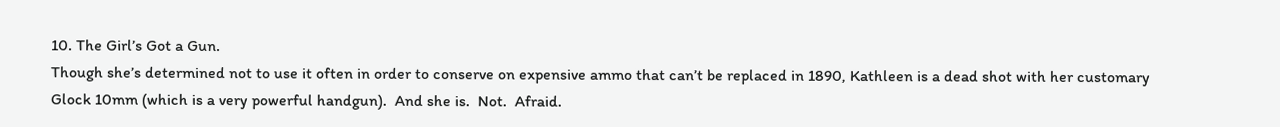10. The Girl’s Got a Gun.
Though she’s determined not to use it often in order to conserve on expensive ammo that can’t be replaced in 1890, Kathleen is a dead shot with her customary Glock 10mm (which is a very powerful handgun).  And she is.  Not.  Afraid.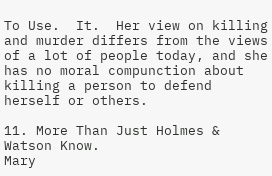To Use.  It.  Her view on killing and murder differs from the views of a lot of people today, and she has no moral compunction about killing a person to defend herself or others.

11. More Than Just Holmes & Watson Know.
Mary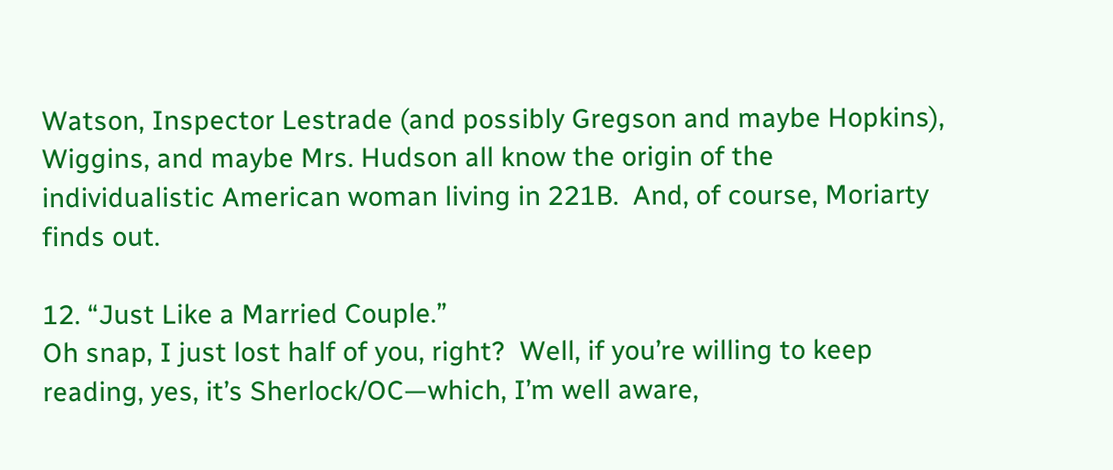Watson, Inspector Lestrade (and possibly Gregson and maybe Hopkins), Wiggins, and maybe Mrs. Hudson all know the origin of the individualistic American woman living in 221B.  And, of course, Moriarty finds out.

12. “Just Like a Married Couple.”
Oh snap, I just lost half of you, right?  Well, if you’re willing to keep reading, yes, it’s Sherlock/OC—which, I’m well aware,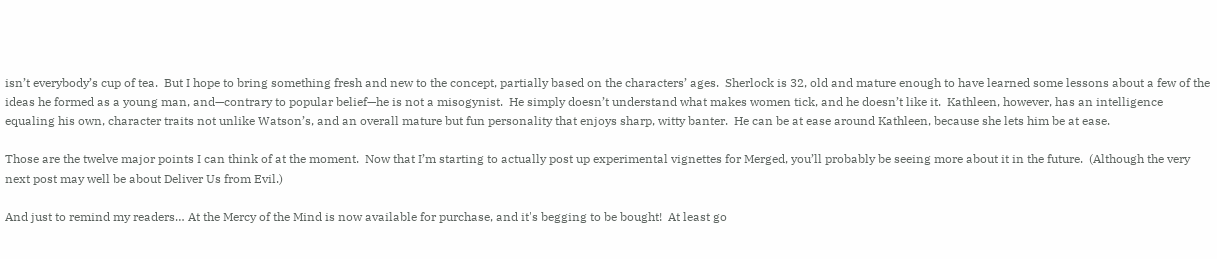isn’t everybody’s cup of tea.  But I hope to bring something fresh and new to the concept, partially based on the characters’ ages.  Sherlock is 32, old and mature enough to have learned some lessons about a few of the ideas he formed as a young man, and—contrary to popular belief—he is not a misogynist.  He simply doesn’t understand what makes women tick, and he doesn’t like it.  Kathleen, however, has an intelligence equaling his own, character traits not unlike Watson’s, and an overall mature but fun personality that enjoys sharp, witty banter.  He can be at ease around Kathleen, because she lets him be at ease.

Those are the twelve major points I can think of at the moment.  Now that I’m starting to actually post up experimental vignettes for Merged, you’ll probably be seeing more about it in the future.  (Although the very next post may well be about Deliver Us from Evil.)

And just to remind my readers… At the Mercy of the Mind is now available for purchase, and it's begging to be bought!  At least go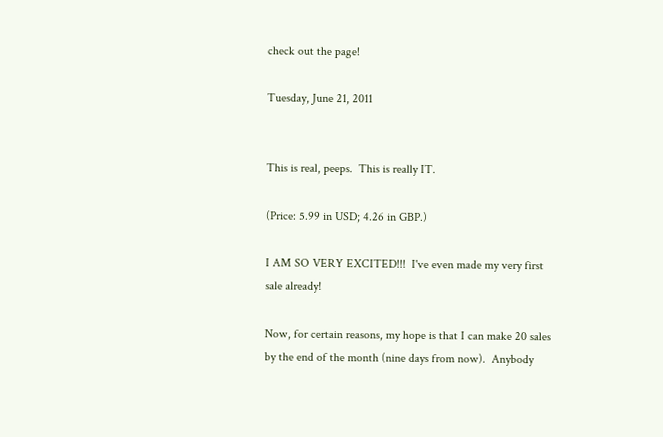check out the page!

Tuesday, June 21, 2011


This is real, peeps.  This is really IT.

(Price: 5.99 in USD; 4.26 in GBP.)

I AM SO VERY EXCITED!!!  I've even made my very first sale already!

Now, for certain reasons, my hope is that I can make 20 sales by the end of the month (nine days from now).  Anybody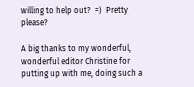willing to help out?  =)  Pretty please?

A big thanks to my wonderful, wonderful editor Christine for putting up with me, doing such a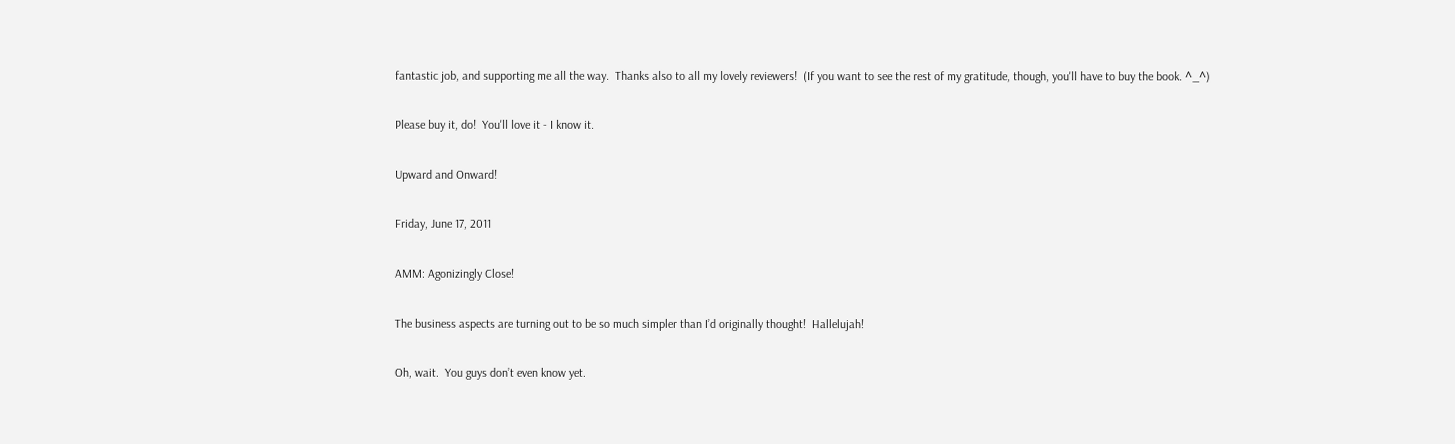fantastic job, and supporting me all the way.  Thanks also to all my lovely reviewers!  (If you want to see the rest of my gratitude, though, you'll have to buy the book. ^_^)

Please buy it, do!  You'll love it - I know it.

Upward and Onward!

Friday, June 17, 2011

AMM: Agonizingly Close!

The business aspects are turning out to be so much simpler than I’d originally thought!  Hallelujah!

Oh, wait.  You guys don’t even know yet.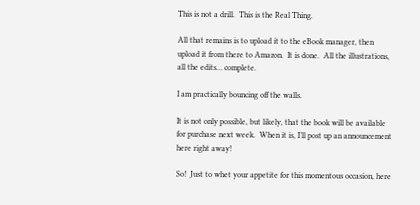This is not a drill.  This is the Real Thing.

All that remains is to upload it to the eBook manager, then upload it from there to Amazon.  It is done.  All the illustrations, all the edits… complete.

I am practically bouncing off the walls.

It is not only possible, but likely, that the book will be available for purchase next week.  When it is, I’ll post up an announcement here right away!

So!  Just to whet your appetite for this momentous occasion, here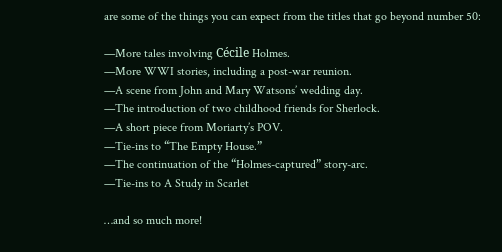are some of the things you can expect from the titles that go beyond number 50:

—More tales involving Cécile Holmes.
—More WWI stories, including a post-war reunion.
—A scene from John and Mary Watsons’ wedding day.
—The introduction of two childhood friends for Sherlock.
—A short piece from Moriarty’s POV.
—Tie-ins to “The Empty House.”
—The continuation of the “Holmes-captured” story-arc.
—Tie-ins to A Study in Scarlet

…and so much more!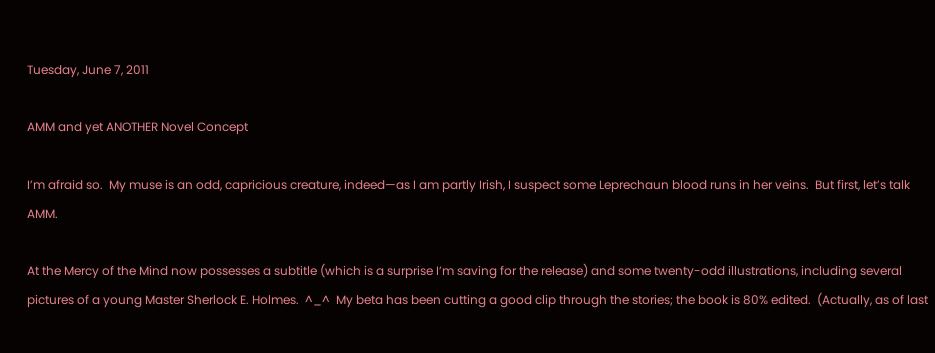Tuesday, June 7, 2011

AMM and yet ANOTHER Novel Concept

I’m afraid so.  My muse is an odd, capricious creature, indeed—as I am partly Irish, I suspect some Leprechaun blood runs in her veins.  But first, let’s talk AMM.

At the Mercy of the Mind now possesses a subtitle (which is a surprise I’m saving for the release) and some twenty-odd illustrations, including several pictures of a young Master Sherlock E. Holmes.  ^_^  My beta has been cutting a good clip through the stories; the book is 80% edited.  (Actually, as of last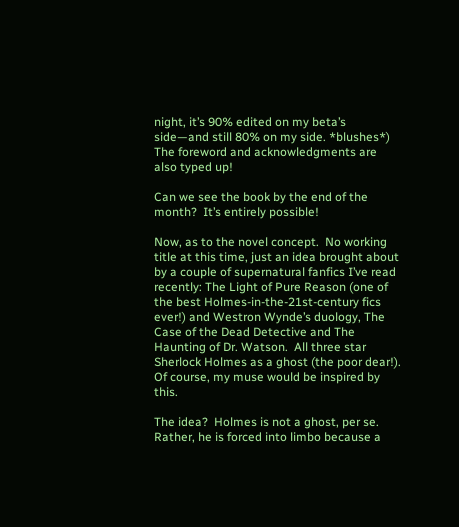night, it’s 90% edited on my beta’s side—and still 80% on my side. *blushes*)  The foreword and acknowledgments are also typed up!

Can we see the book by the end of the month?  It’s entirely possible!

Now, as to the novel concept.  No working title at this time, just an idea brought about by a couple of supernatural fanfics I’ve read recently: The Light of Pure Reason (one of the best Holmes-in-the-21st-century fics ever!) and Westron Wynde’s duology, The Case of the Dead Detective and The Haunting of Dr. Watson.  All three star Sherlock Holmes as a ghost (the poor dear!).  Of course, my muse would be inspired by this.

The idea?  Holmes is not a ghost, per se.  Rather, he is forced into limbo because a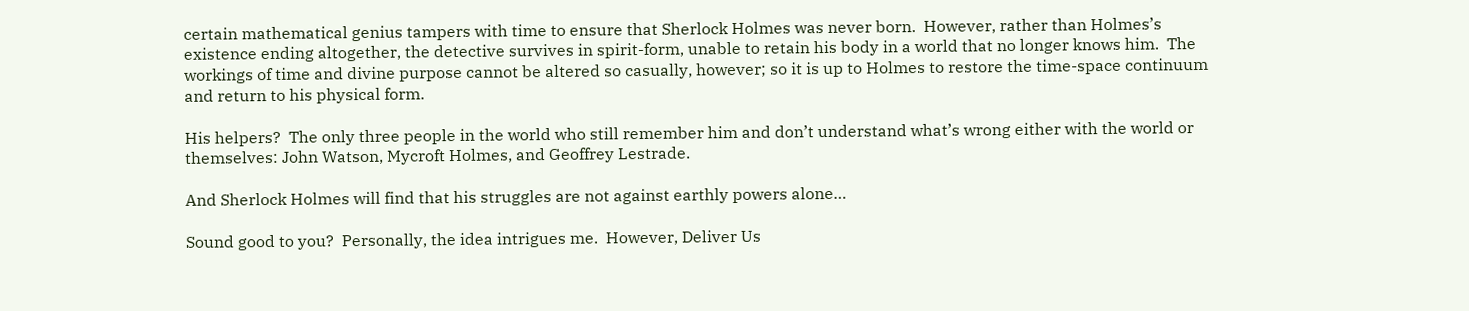certain mathematical genius tampers with time to ensure that Sherlock Holmes was never born.  However, rather than Holmes’s existence ending altogether, the detective survives in spirit-form, unable to retain his body in a world that no longer knows him.  The workings of time and divine purpose cannot be altered so casually, however; so it is up to Holmes to restore the time-space continuum and return to his physical form.

His helpers?  The only three people in the world who still remember him and don’t understand what’s wrong either with the world or themselves: John Watson, Mycroft Holmes, and Geoffrey Lestrade.

And Sherlock Holmes will find that his struggles are not against earthly powers alone…

Sound good to you?  Personally, the idea intrigues me.  However, Deliver Us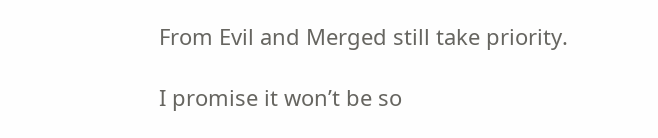From Evil and Merged still take priority.

I promise it won’t be so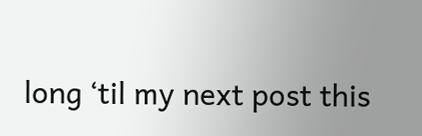long ‘til my next post this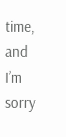time, and I’m sorry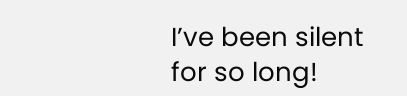I’ve been silent for so long!